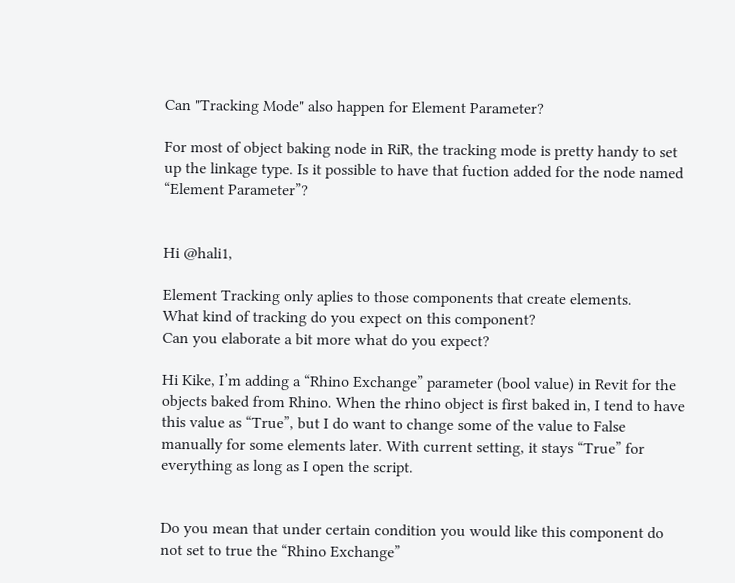Can "Tracking Mode" also happen for Element Parameter?

For most of object baking node in RiR, the tracking mode is pretty handy to set up the linkage type. Is it possible to have that fuction added for the node named “Element Parameter”?


Hi @hali1,

Element Tracking only aplies to those components that create elements.
What kind of tracking do you expect on this component?
Can you elaborate a bit more what do you expect?

Hi Kike, I’m adding a “Rhino Exchange” parameter (bool value) in Revit for the objects baked from Rhino. When the rhino object is first baked in, I tend to have this value as “True”, but I do want to change some of the value to False manually for some elements later. With current setting, it stays “True” for everything as long as I open the script.


Do you mean that under certain condition you would like this component do not set to true the “Rhino Exchange”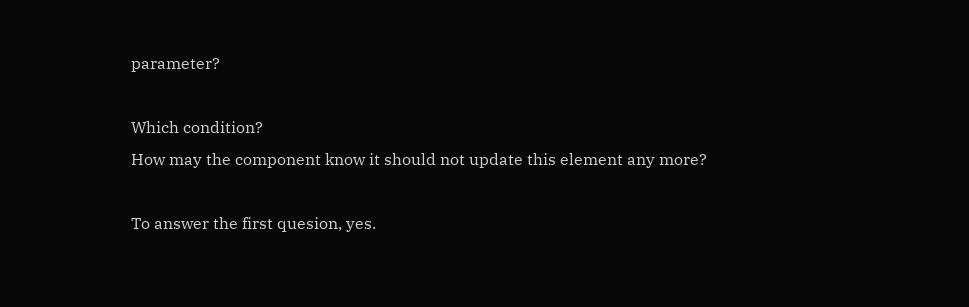parameter?

Which condition?
How may the component know it should not update this element any more?

To answer the first quesion, yes.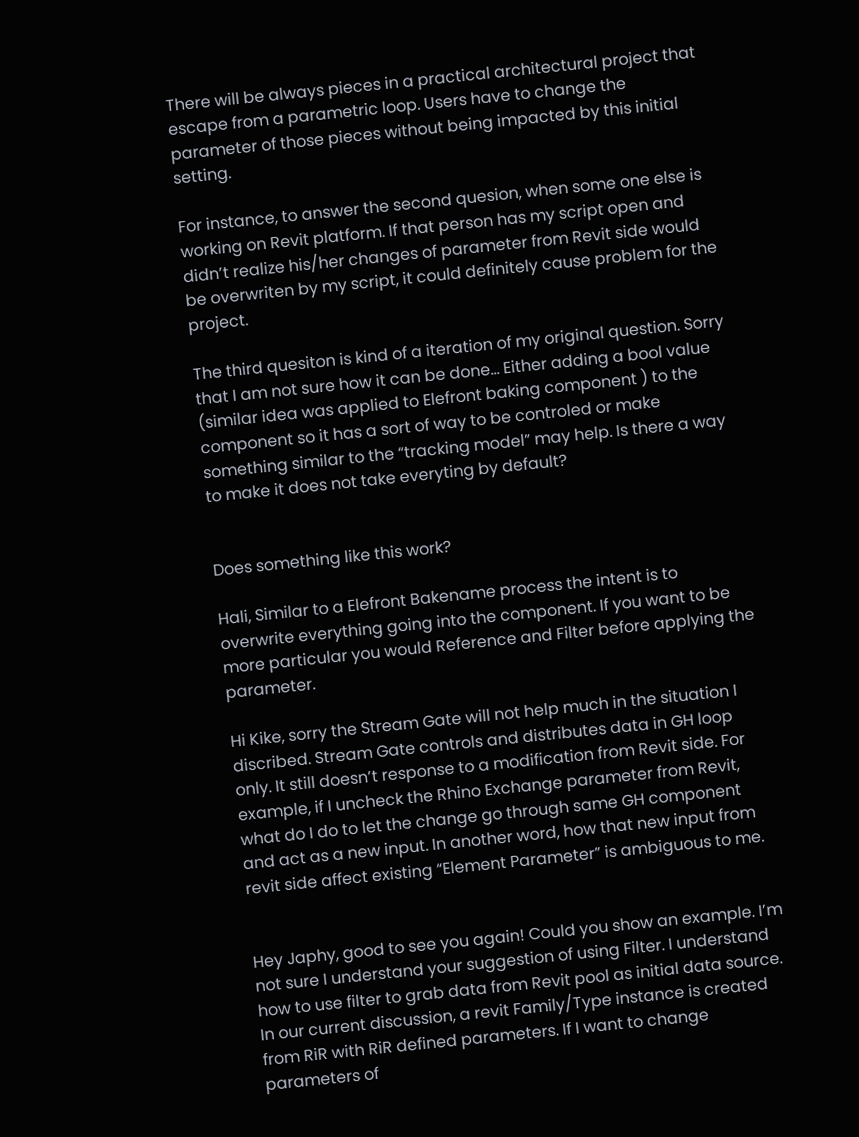There will be always pieces in a practical architectural project that escape from a parametric loop. Users have to change the parameter of those pieces without being impacted by this initial setting.

For instance, to answer the second quesion, when some one else is working on Revit platform. If that person has my script open and didn’t realize his/her changes of parameter from Revit side would be overwriten by my script, it could definitely cause problem for the project.

The third quesiton is kind of a iteration of my original question. Sorry that I am not sure how it can be done… Either adding a bool value (similar idea was applied to Elefront baking component ) to the component so it has a sort of way to be controled or make something similar to the “tracking model” may help. Is there a way to make it does not take everyting by default?


Does something like this work?

Hali, Similar to a Elefront Bakename process the intent is to overwrite everything going into the component. If you want to be more particular you would Reference and Filter before applying the parameter.

Hi Kike, sorry the Stream Gate will not help much in the situation I discribed. Stream Gate controls and distributes data in GH loop only. It still doesn’t response to a modification from Revit side. For example, if I uncheck the Rhino Exchange parameter from Revit, what do I do to let the change go through same GH component and act as a new input. In another word, how that new input from revit side affect existing “Element Parameter” is ambiguous to me.


Hey Japhy, good to see you again! Could you show an example. I’m not sure I understand your suggestion of using Filter. I understand how to use filter to grab data from Revit pool as initial data source. In our current discussion, a revit Family/Type instance is created from RiR with RiR defined parameters. If I want to change parameters of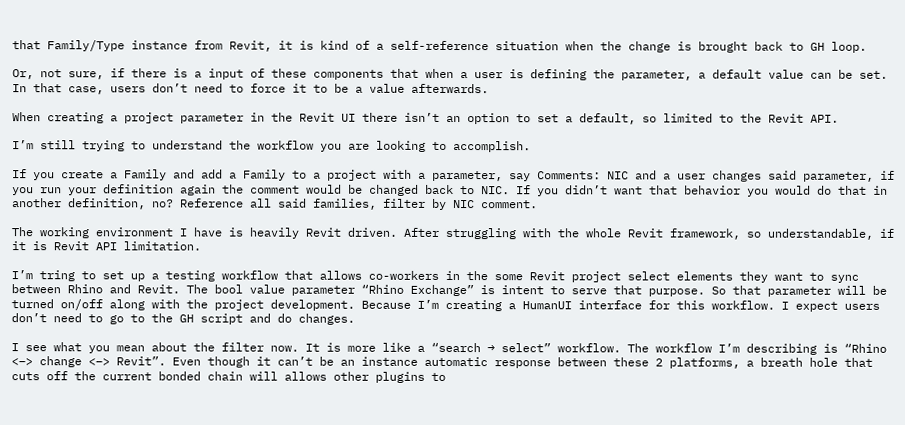that Family/Type instance from Revit, it is kind of a self-reference situation when the change is brought back to GH loop.

Or, not sure, if there is a input of these components that when a user is defining the parameter, a default value can be set. In that case, users don’t need to force it to be a value afterwards.

When creating a project parameter in the Revit UI there isn’t an option to set a default, so limited to the Revit API.

I’m still trying to understand the workflow you are looking to accomplish.

If you create a Family and add a Family to a project with a parameter, say Comments: NIC and a user changes said parameter, if you run your definition again the comment would be changed back to NIC. If you didn’t want that behavior you would do that in another definition, no? Reference all said families, filter by NIC comment.

The working environment I have is heavily Revit driven. After struggling with the whole Revit framework, so understandable, if it is Revit API limitation.

I’m tring to set up a testing workflow that allows co-workers in the some Revit project select elements they want to sync between Rhino and Revit. The bool value parameter “Rhino Exchange” is intent to serve that purpose. So that parameter will be turned on/off along with the project development. Because I’m creating a HumanUI interface for this workflow. I expect users don’t need to go to the GH script and do changes.

I see what you mean about the filter now. It is more like a “search → select” workflow. The workflow I’m describing is “Rhino <–> change <–> Revit”. Even though it can’t be an instance automatic response between these 2 platforms, a breath hole that cuts off the current bonded chain will allows other plugins to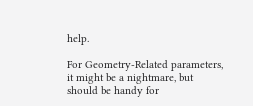help.

For Geometry-Related parameters, it might be a nightmare, but should be handy for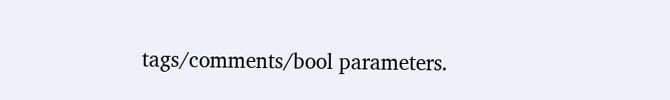tags/comments/bool parameters.